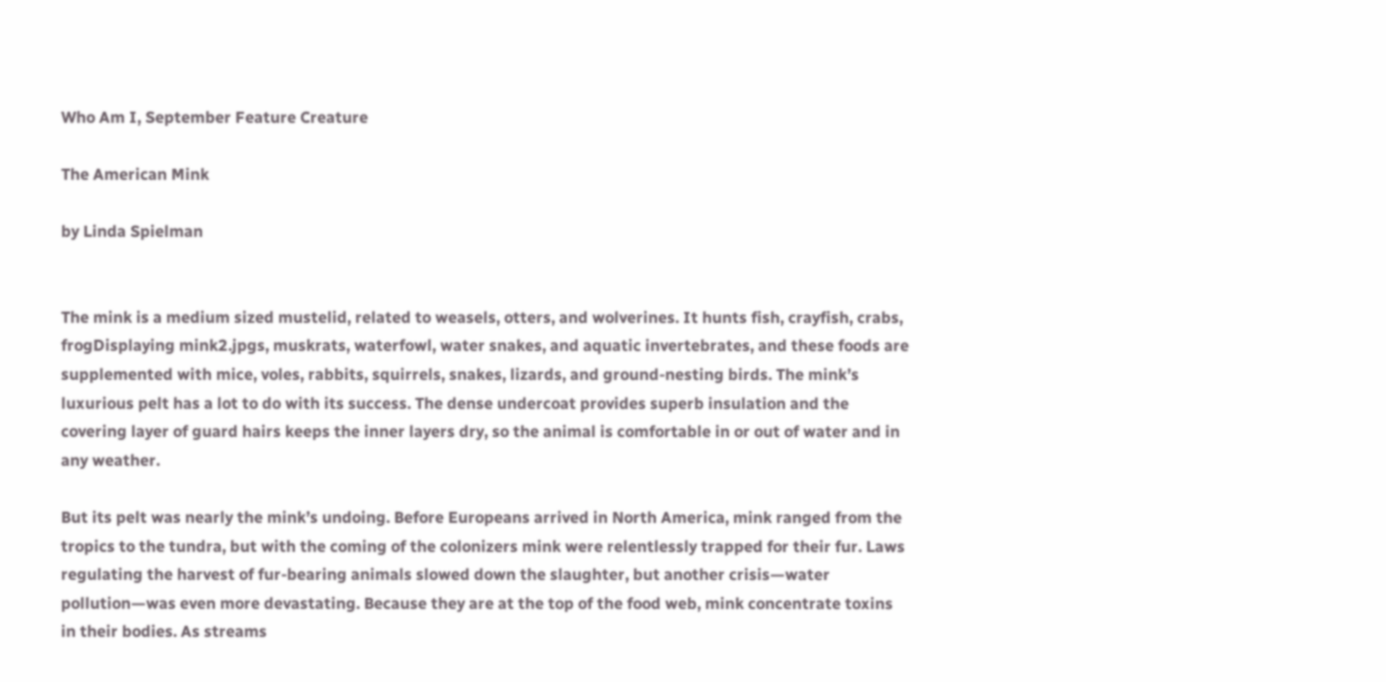Who Am I, September Feature Creature

The American Mink

by Linda Spielman


The mink is a medium sized mustelid, related to weasels, otters, and wolverines. It hunts fish, crayfish, crabs, frogDisplaying mink2.jpgs, muskrats, waterfowl, water snakes, and aquatic invertebrates, and these foods are supplemented with mice, voles, rabbits, squirrels, snakes, lizards, and ground-nesting birds. The mink’s luxurious pelt has a lot to do with its success. The dense undercoat provides superb insulation and the covering layer of guard hairs keeps the inner layers dry, so the animal is comfortable in or out of water and in any weather.

But its pelt was nearly the mink’s undoing. Before Europeans arrived in North America, mink ranged from the tropics to the tundra, but with the coming of the colonizers mink were relentlessly trapped for their fur. Laws regulating the harvest of fur-bearing animals slowed down the slaughter, but another crisis—water pollution—was even more devastating. Because they are at the top of the food web, mink concentrate toxins in their bodies. As streams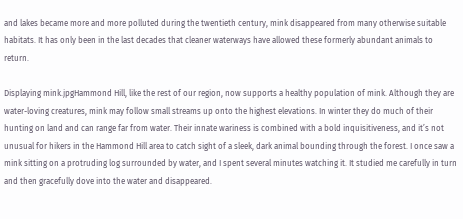and lakes became more and more polluted during the twentieth century, mink disappeared from many otherwise suitable habitats. It has only been in the last decades that cleaner waterways have allowed these formerly abundant animals to return.

Displaying mink.jpgHammond Hill, like the rest of our region, now supports a healthy population of mink. Although they are water-loving creatures, mink may follow small streams up onto the highest elevations. In winter they do much of their hunting on land and can range far from water. Their innate wariness is combined with a bold inquisitiveness, and it’s not unusual for hikers in the Hammond Hill area to catch sight of a sleek, dark animal bounding through the forest. I once saw a mink sitting on a protruding log surrounded by water, and I spent several minutes watching it. It studied me carefully in turn and then gracefully dove into the water and disappeared.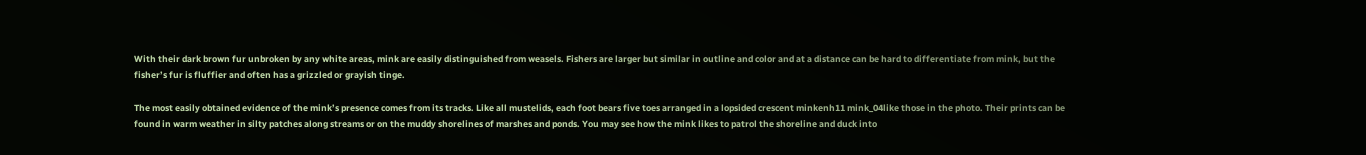With their dark brown fur unbroken by any white areas, mink are easily distinguished from weasels. Fishers are larger but similar in outline and color and at a distance can be hard to differentiate from mink, but the fisher’s fur is fluffier and often has a grizzled or grayish tinge.

The most easily obtained evidence of the mink’s presence comes from its tracks. Like all mustelids, each foot bears five toes arranged in a lopsided crescent minkenh11 mink_04like those in the photo. Their prints can be found in warm weather in silty patches along streams or on the muddy shorelines of marshes and ponds. You may see how the mink likes to patrol the shoreline and duck into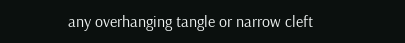any overhanging tangle or narrow cleft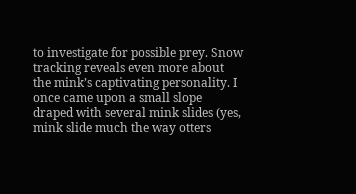to investigate for possible prey. Snow tracking reveals even more about the mink’s captivating personality. I once came upon a small slope draped with several mink slides (yes, mink slide much the way otters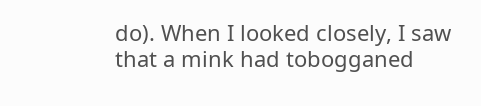do). When I looked closely, I saw that a mink had tobogganed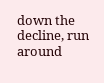down the decline, run around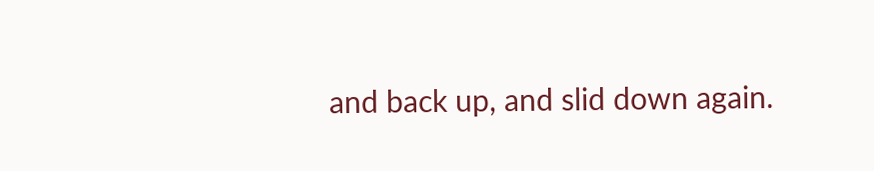and back up, and slid down again.